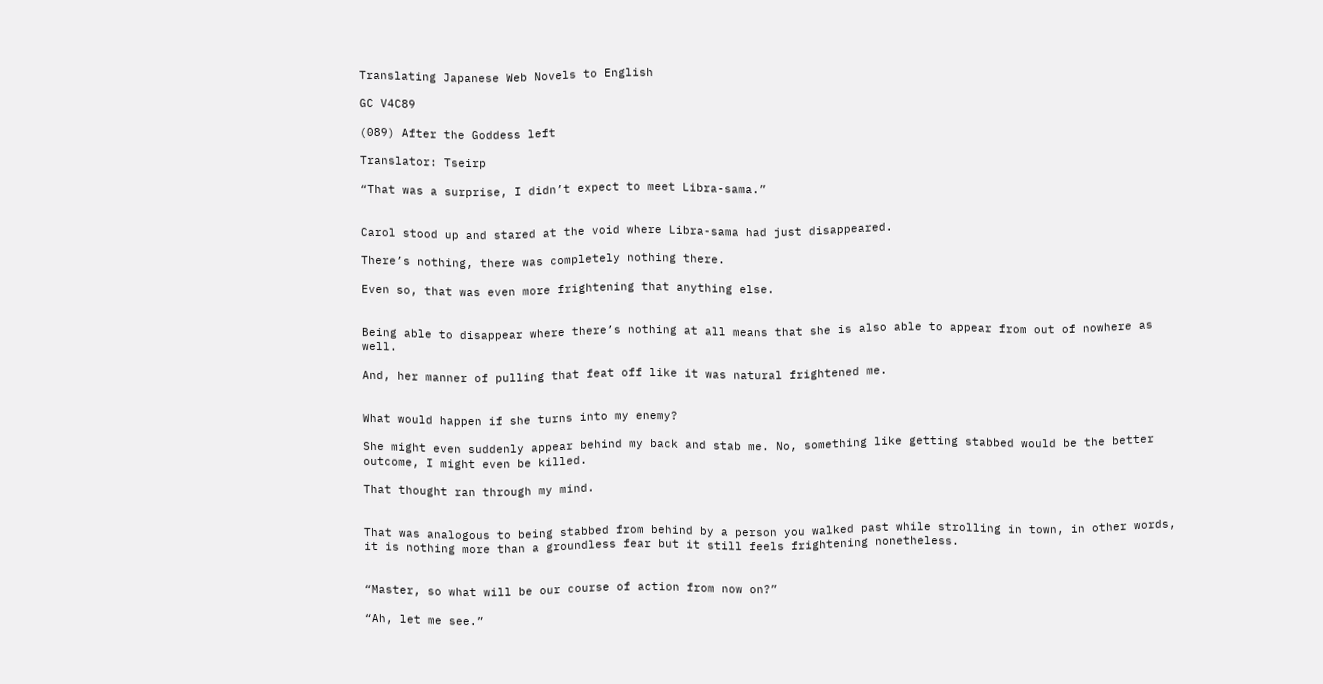Translating Japanese Web Novels to English

GC V4C89

(089) After the Goddess left

Translator: Tseirp

“That was a surprise, I didn’t expect to meet Libra-sama.”


Carol stood up and stared at the void where Libra-sama had just disappeared.

There’s nothing, there was completely nothing there.

Even so, that was even more frightening that anything else.


Being able to disappear where there’s nothing at all means that she is also able to appear from out of nowhere as well.

And, her manner of pulling that feat off like it was natural frightened me.


What would happen if she turns into my enemy?

She might even suddenly appear behind my back and stab me. No, something like getting stabbed would be the better outcome, I might even be killed.

That thought ran through my mind.


That was analogous to being stabbed from behind by a person you walked past while strolling in town, in other words, it is nothing more than a groundless fear but it still feels frightening nonetheless.


“Master, so what will be our course of action from now on?”

“Ah, let me see.”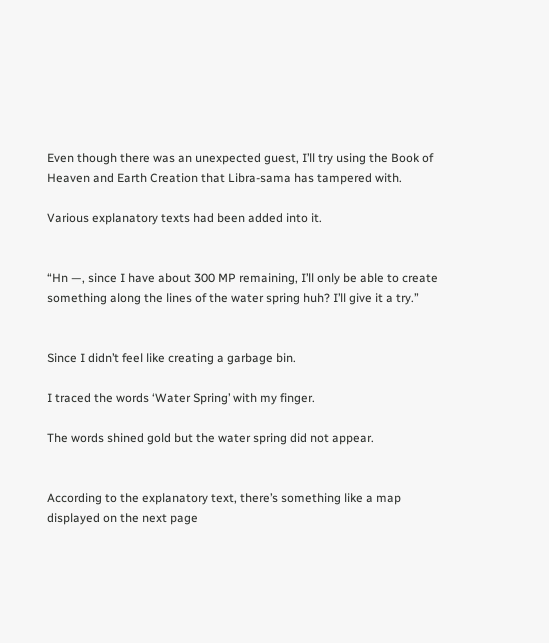Even though there was an unexpected guest, I’ll try using the Book of Heaven and Earth Creation that Libra-sama has tampered with.

Various explanatory texts had been added into it.


“Hn —, since I have about 300 MP remaining, I’ll only be able to create something along the lines of the water spring huh? I’ll give it a try.”


Since I didn’t feel like creating a garbage bin.

I traced the words ‘Water Spring’ with my finger.

The words shined gold but the water spring did not appear.


According to the explanatory text, there’s something like a map displayed on the next page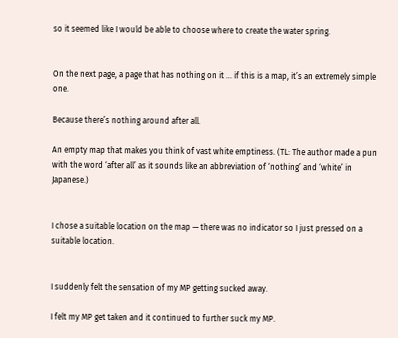so it seemed like I would be able to choose where to create the water spring.


On the next page, a page that has nothing on it … if this is a map, it’s an extremely simple one.

Because there’s nothing around after all.

An empty map that makes you think of vast white emptiness. (TL: The author made a pun with the word ‘after all’ as it sounds like an abbreviation of ‘nothing’ and ‘white’ in Japanese.)


I chose a suitable location on the map — there was no indicator so I just pressed on a suitable location.


I suddenly felt the sensation of my MP getting sucked away.

I felt my MP get taken and it continued to further suck my MP.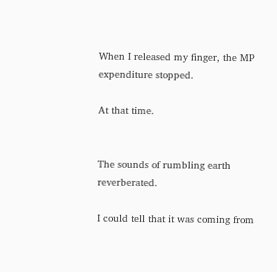When I released my finger, the MP expenditure stopped.

At that time.


The sounds of rumbling earth reverberated.

I could tell that it was coming from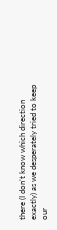there (I don’t know which direction exactly) as we desperately tried to keep our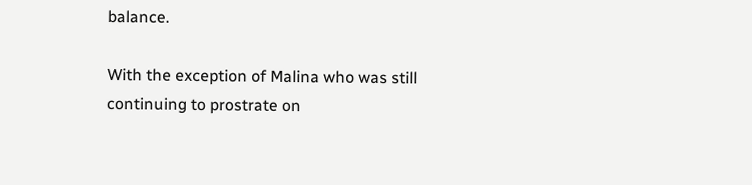balance.

With the exception of Malina who was still continuing to prostrate on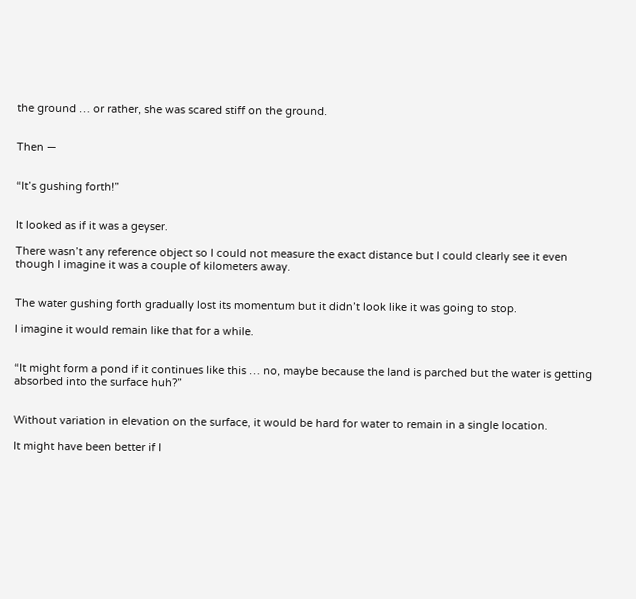the ground … or rather, she was scared stiff on the ground.


Then —


“It’s gushing forth!”


It looked as if it was a geyser.

There wasn’t any reference object so I could not measure the exact distance but I could clearly see it even though I imagine it was a couple of kilometers away.


The water gushing forth gradually lost its momentum but it didn’t look like it was going to stop.

I imagine it would remain like that for a while.


“It might form a pond if it continues like this … no, maybe because the land is parched but the water is getting absorbed into the surface huh?”


Without variation in elevation on the surface, it would be hard for water to remain in a single location.

It might have been better if I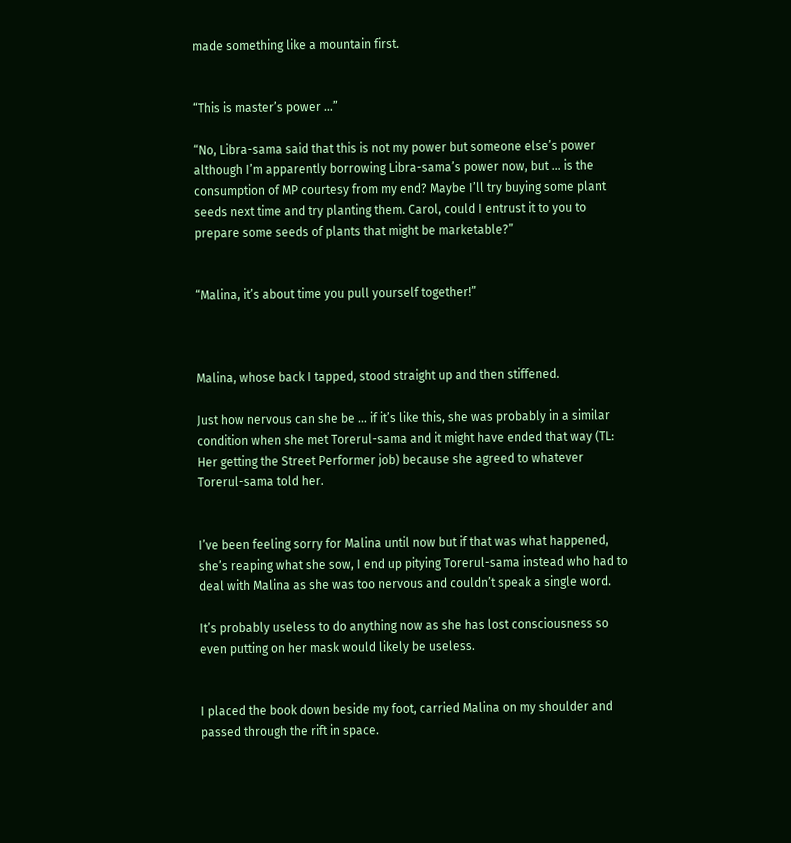made something like a mountain first.


“This is master’s power …”

“No, Libra-sama said that this is not my power but someone else’s power although I’m apparently borrowing Libra-sama’s power now, but … is the consumption of MP courtesy from my end? Maybe I’ll try buying some plant seeds next time and try planting them. Carol, could I entrust it to you to prepare some seeds of plants that might be marketable?”


“Malina, it’s about time you pull yourself together!”



Malina, whose back I tapped, stood straight up and then stiffened.

Just how nervous can she be … if it’s like this, she was probably in a similar condition when she met Torerul-sama and it might have ended that way (TL: Her getting the Street Performer job) because she agreed to whatever Torerul-sama told her.


I’ve been feeling sorry for Malina until now but if that was what happened, she’s reaping what she sow, I end up pitying Torerul-sama instead who had to deal with Malina as she was too nervous and couldn’t speak a single word.

It’s probably useless to do anything now as she has lost consciousness so even putting on her mask would likely be useless.


I placed the book down beside my foot, carried Malina on my shoulder and passed through the rift in space.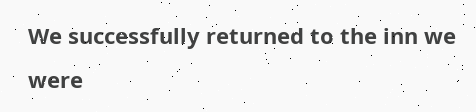We successfully returned to the inn we were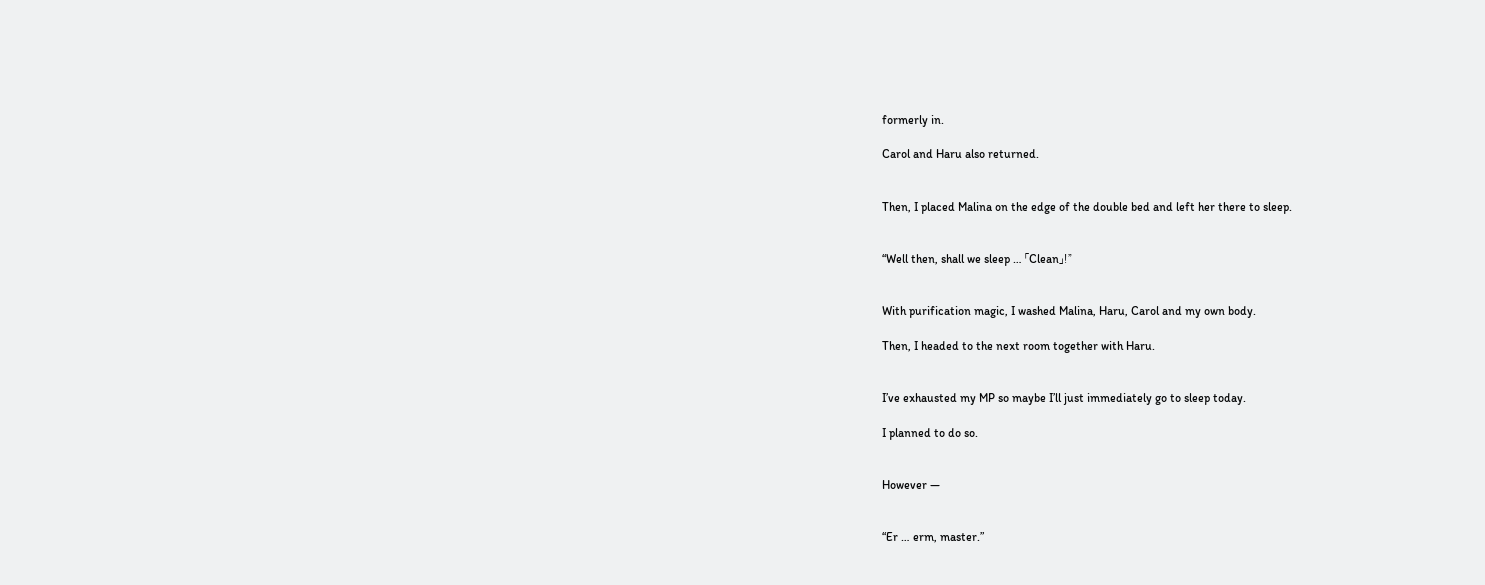formerly in.

Carol and Haru also returned.


Then, I placed Malina on the edge of the double bed and left her there to sleep.


“Well then, shall we sleep … 「Clean」!”


With purification magic, I washed Malina, Haru, Carol and my own body.

Then, I headed to the next room together with Haru.


I’ve exhausted my MP so maybe I’ll just immediately go to sleep today.

I planned to do so.


However —


“Er … erm, master.”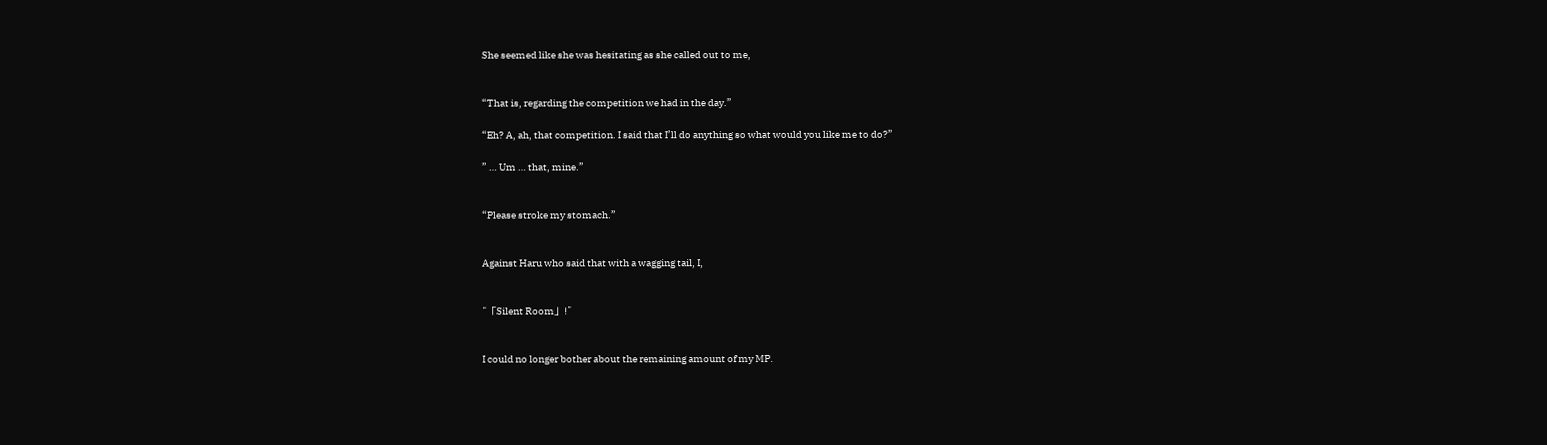She seemed like she was hesitating as she called out to me,


“That is, regarding the competition we had in the day.”

“Eh? A, ah, that competition. I said that I’ll do anything so what would you like me to do?”

” … Um … that, mine.”


“Please stroke my stomach.”


Against Haru who said that with a wagging tail, I,


“「Silent Room」!”


I could no longer bother about the remaining amount of my MP.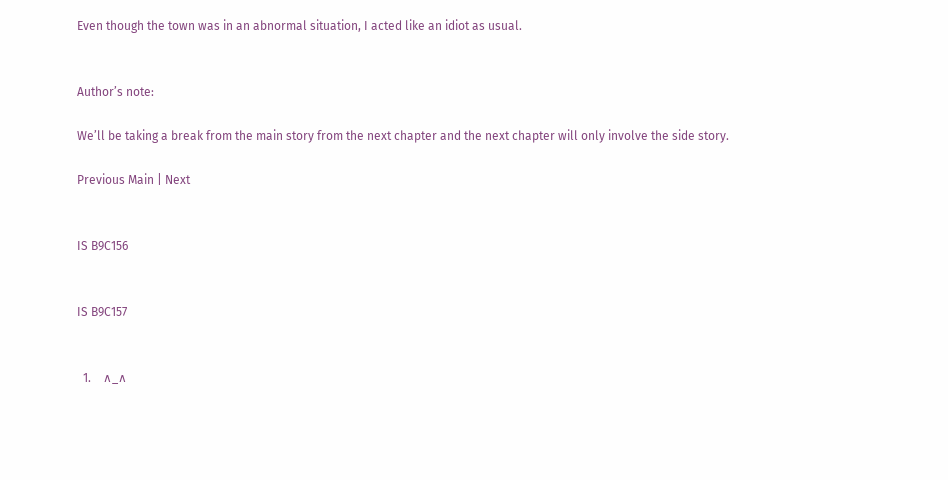Even though the town was in an abnormal situation, I acted like an idiot as usual.


Author’s note:

We’ll be taking a break from the main story from the next chapter and the next chapter will only involve the side story.

Previous Main | Next


IS B9C156


IS B9C157


  1.    ∧_∧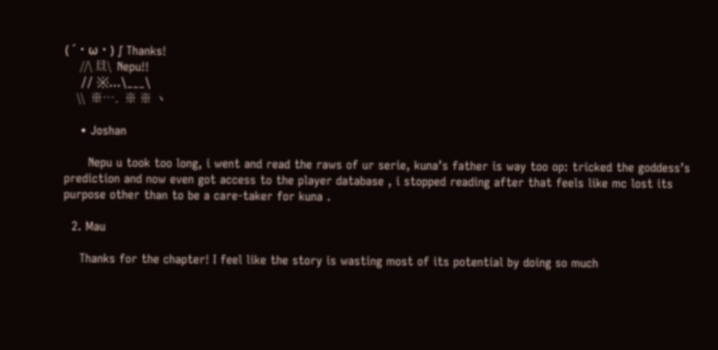( ´・ω・) ∫ Thanks!
     //\ 旦\  Nepu!!
    // ※…\___\
    \\  ※….  ※ ※ ヽ

    • Joshan

      Nepu u took too long, i went and read the raws of ur serie, kuna’s father is way too op: tricked the goddess’s prediction and now even got access to the player database , i stopped reading after that feels like mc lost its purpose other than to be a care-taker for kuna .

  2. Mau

    Thanks for the chapter! I feel like the story is wasting most of its potential by doing so much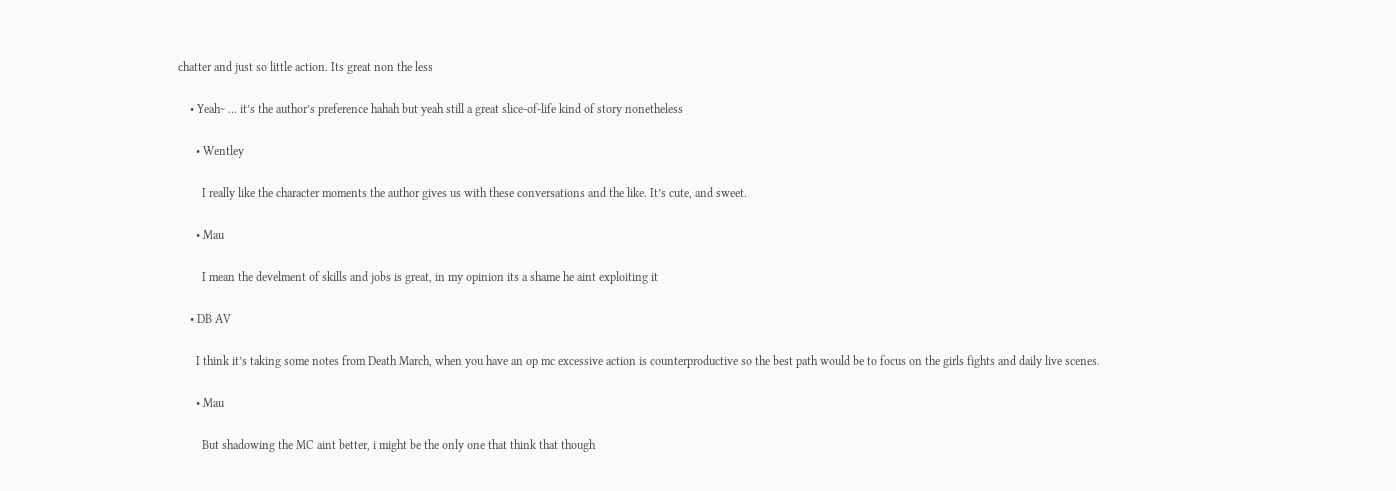chatter and just so little action. Its great non the less

    • Yeah~ … it’s the author’s preference hahah but yeah still a great slice-of-life kind of story nonetheless

      • Wentley

        I really like the character moments the author gives us with these conversations and the like. It’s cute, and sweet.

      • Mau

        I mean the develment of skills and jobs is great, in my opinion its a shame he aint exploiting it

    • DB AV

      I think it’s taking some notes from Death March, when you have an op mc excessive action is counterproductive so the best path would be to focus on the girls fights and daily live scenes.

      • Mau

        But shadowing the MC aint better, i might be the only one that think that though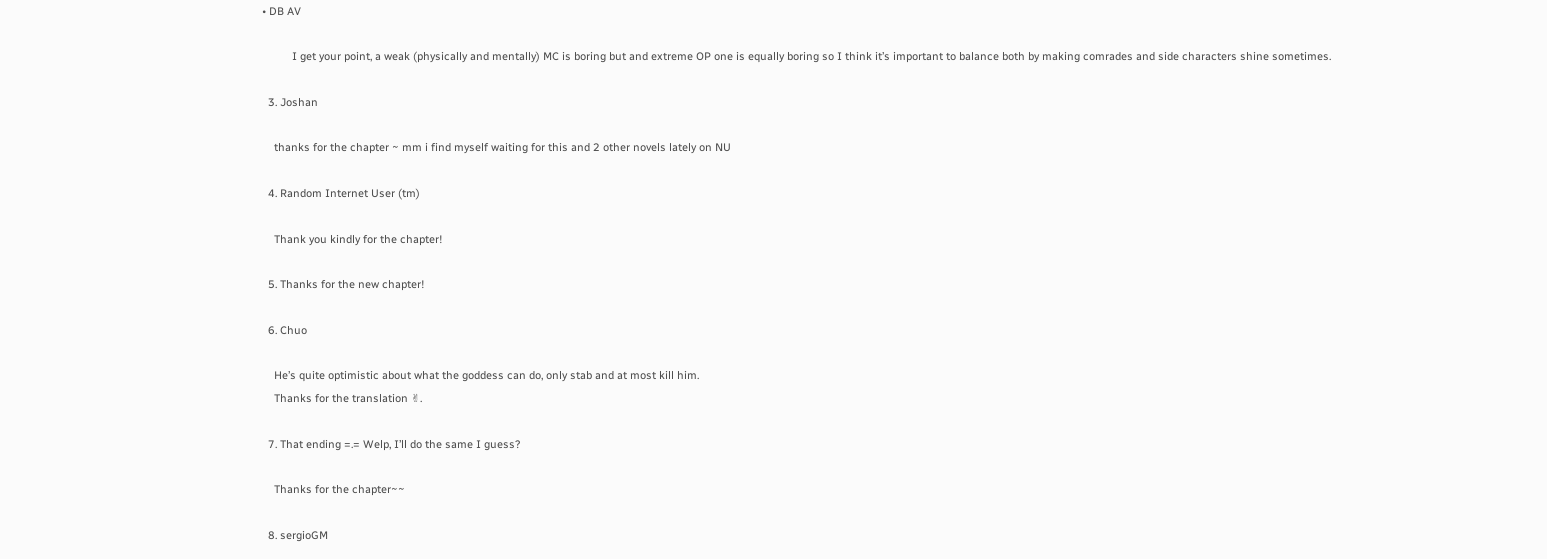• DB AV

          I get your point, a weak (physically and mentally) MC is boring but and extreme OP one is equally boring so I think it’s important to balance both by making comrades and side characters shine sometimes.

  3. Joshan

    thanks for the chapter ~ mm i find myself waiting for this and 2 other novels lately on NU

  4. Random Internet User (tm)

    Thank you kindly for the chapter!

  5. Thanks for the new chapter!

  6. Chuo

    He’s quite optimistic about what the goddess can do, only stab and at most kill him.
    Thanks for the translation ✌.

  7. That ending =.= Welp, I’ll do the same I guess?

    Thanks for the chapter~~

  8. sergioGM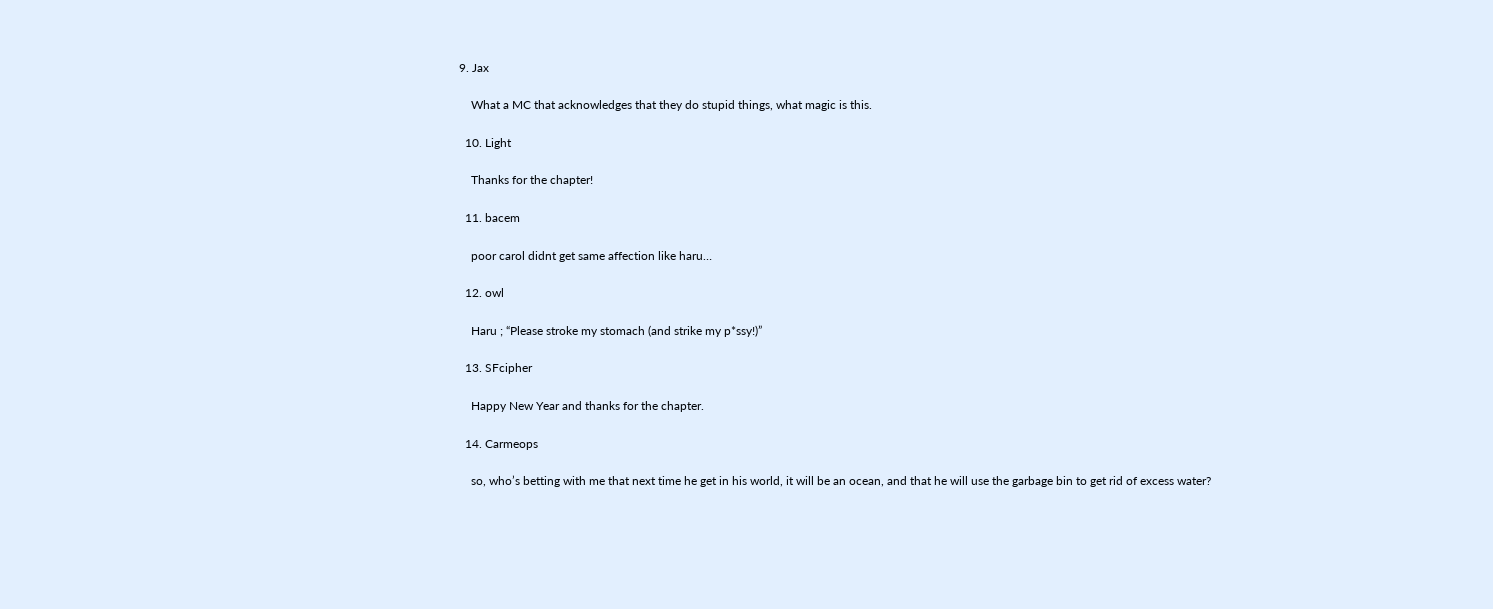9. Jax

    What a MC that acknowledges that they do stupid things, what magic is this.

  10. Light

    Thanks for the chapter!

  11. bacem

    poor carol didnt get same affection like haru…

  12. owl

    Haru ; “Please stroke my stomach (and strike my p*ssy!)”

  13. SFcipher

    Happy New Year and thanks for the chapter.

  14. Carmeops

    so, who’s betting with me that next time he get in his world, it will be an ocean, and that he will use the garbage bin to get rid of excess water?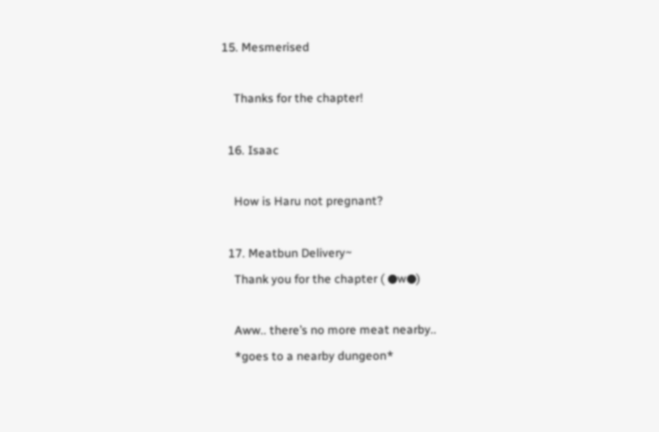15. Mesmerised

    Thanks for the chapter!

  16. Isaac

    How is Haru not pregnant?

  17. Meatbun Delivery~
    Thank you for the chapter ( ●w●)

    Aww.. there’s no more meat nearby..
    *goes to a nearby dungeon*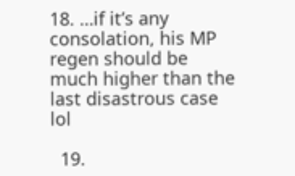18. …if it’s any consolation, his MP regen should be much higher than the last disastrous case lol

  19.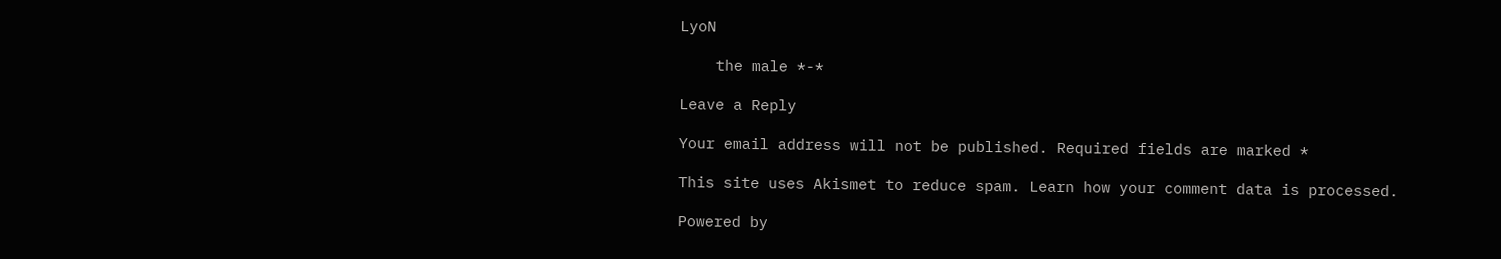LyoN

    the male *-*

Leave a Reply

Your email address will not be published. Required fields are marked *

This site uses Akismet to reduce spam. Learn how your comment data is processed.

Powered by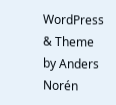WordPress & Theme by Anders Norén